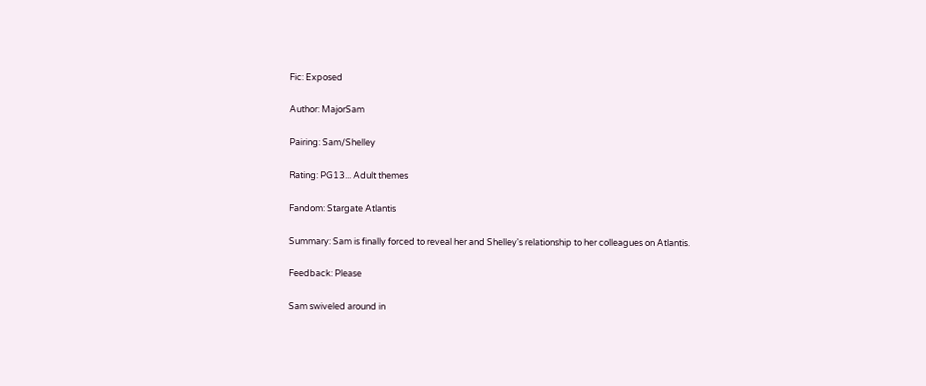Fic: Exposed

Author: MajorSam

Pairing: Sam/Shelley

Rating: PG13... Adult themes

Fandom: Stargate Atlantis

Summary: Sam is finally forced to reveal her and Shelley's relationship to her colleagues on Atlantis.

Feedback: Please

Sam swiveled around in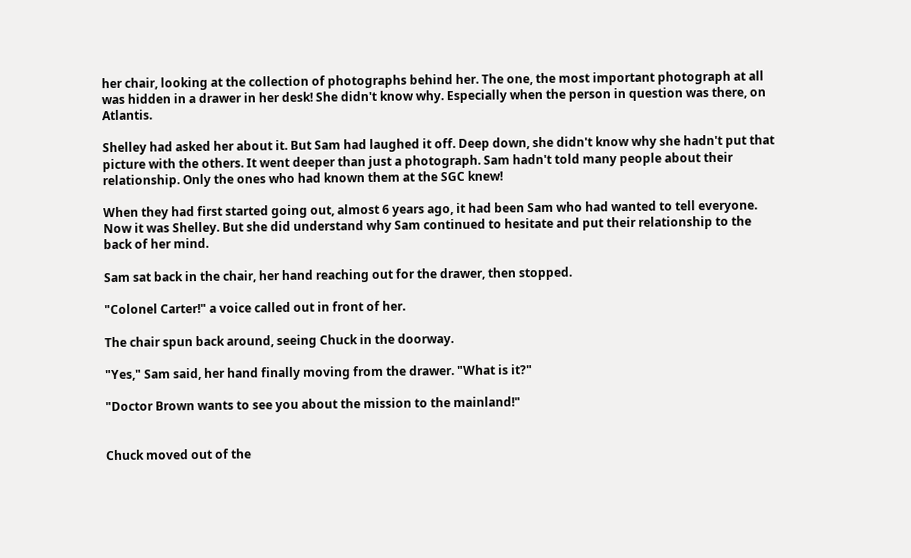her chair, looking at the collection of photographs behind her. The one, the most important photograph at all was hidden in a drawer in her desk! She didn't know why. Especially when the person in question was there, on Atlantis.

Shelley had asked her about it. But Sam had laughed it off. Deep down, she didn't know why she hadn't put that picture with the others. It went deeper than just a photograph. Sam hadn't told many people about their relationship. Only the ones who had known them at the SGC knew!

When they had first started going out, almost 6 years ago, it had been Sam who had wanted to tell everyone. Now it was Shelley. But she did understand why Sam continued to hesitate and put their relationship to the back of her mind.

Sam sat back in the chair, her hand reaching out for the drawer, then stopped.

"Colonel Carter!" a voice called out in front of her.

The chair spun back around, seeing Chuck in the doorway.

"Yes," Sam said, her hand finally moving from the drawer. "What is it?"

"Doctor Brown wants to see you about the mission to the mainland!"


Chuck moved out of the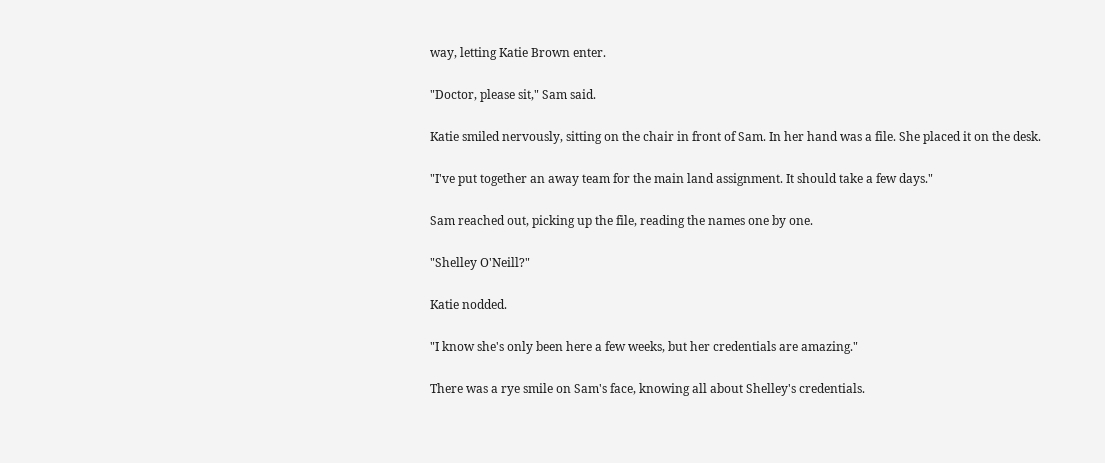way, letting Katie Brown enter.

"Doctor, please sit," Sam said.

Katie smiled nervously, sitting on the chair in front of Sam. In her hand was a file. She placed it on the desk.

"I've put together an away team for the main land assignment. It should take a few days."

Sam reached out, picking up the file, reading the names one by one.

"Shelley O'Neill?"

Katie nodded.

"I know she's only been here a few weeks, but her credentials are amazing."

There was a rye smile on Sam's face, knowing all about Shelley's credentials.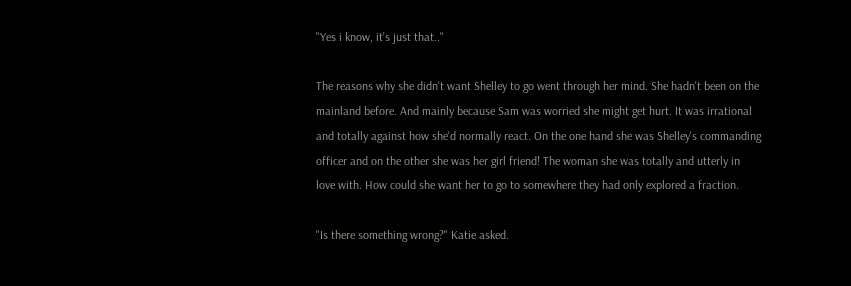"Yes i know, it's just that.."

The reasons why she didn't want Shelley to go went through her mind. She hadn't been on the mainland before. And mainly because Sam was worried she might get hurt. It was irrational and totally against how she'd normally react. On the one hand she was Shelley's commanding officer and on the other she was her girl friend! The woman she was totally and utterly in love with. How could she want her to go to somewhere they had only explored a fraction.

"Is there something wrong?" Katie asked.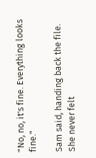"No, no, it's fine. Everything looks fine."

Sam said, handing back the file. She never felt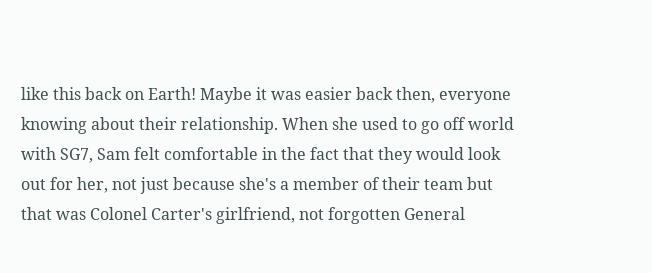like this back on Earth! Maybe it was easier back then, everyone knowing about their relationship. When she used to go off world with SG7, Sam felt comfortable in the fact that they would look out for her, not just because she's a member of their team but that was Colonel Carter's girlfriend, not forgotten General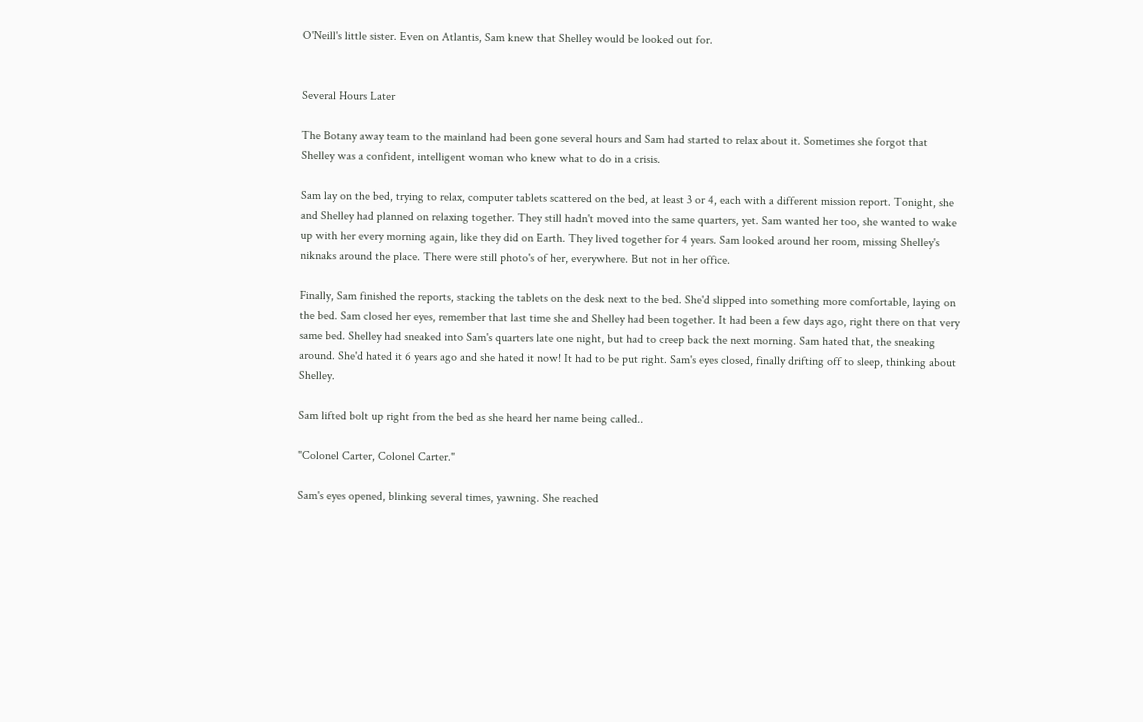O'Neill's little sister. Even on Atlantis, Sam knew that Shelley would be looked out for.


Several Hours Later

The Botany away team to the mainland had been gone several hours and Sam had started to relax about it. Sometimes she forgot that Shelley was a confident, intelligent woman who knew what to do in a crisis.

Sam lay on the bed, trying to relax, computer tablets scattered on the bed, at least 3 or 4, each with a different mission report. Tonight, she and Shelley had planned on relaxing together. They still hadn't moved into the same quarters, yet. Sam wanted her too, she wanted to wake up with her every morning again, like they did on Earth. They lived together for 4 years. Sam looked around her room, missing Shelley's niknaks around the place. There were still photo's of her, everywhere. But not in her office.

Finally, Sam finished the reports, stacking the tablets on the desk next to the bed. She'd slipped into something more comfortable, laying on the bed. Sam closed her eyes, remember that last time she and Shelley had been together. It had been a few days ago, right there on that very same bed. Shelley had sneaked into Sam's quarters late one night, but had to creep back the next morning. Sam hated that, the sneaking around. She'd hated it 6 years ago and she hated it now! It had to be put right. Sam's eyes closed, finally drifting off to sleep, thinking about Shelley.

Sam lifted bolt up right from the bed as she heard her name being called..

"Colonel Carter, Colonel Carter."

Sam's eyes opened, blinking several times, yawning. She reached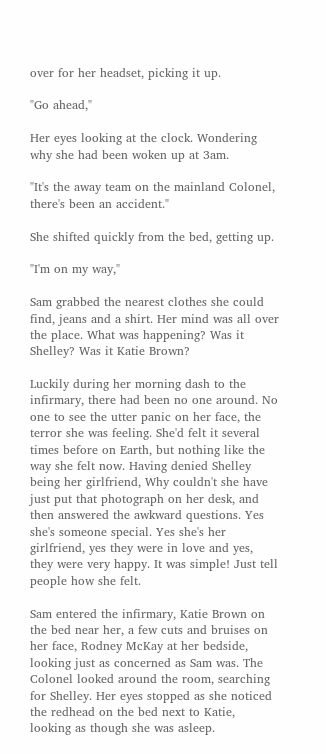over for her headset, picking it up.

"Go ahead,"

Her eyes looking at the clock. Wondering why she had been woken up at 3am.

"It's the away team on the mainland Colonel, there's been an accident."

She shifted quickly from the bed, getting up.

"I'm on my way,"

Sam grabbed the nearest clothes she could find, jeans and a shirt. Her mind was all over the place. What was happening? Was it Shelley? Was it Katie Brown?

Luckily during her morning dash to the infirmary, there had been no one around. No one to see the utter panic on her face, the terror she was feeling. She'd felt it several times before on Earth, but nothing like the way she felt now. Having denied Shelley being her girlfriend, Why couldn't she have just put that photograph on her desk, and then answered the awkward questions. Yes she's someone special. Yes she's her girlfriend, yes they were in love and yes, they were very happy. It was simple! Just tell people how she felt.

Sam entered the infirmary, Katie Brown on the bed near her, a few cuts and bruises on her face, Rodney McKay at her bedside, looking just as concerned as Sam was. The Colonel looked around the room, searching for Shelley. Her eyes stopped as she noticed the redhead on the bed next to Katie, looking as though she was asleep.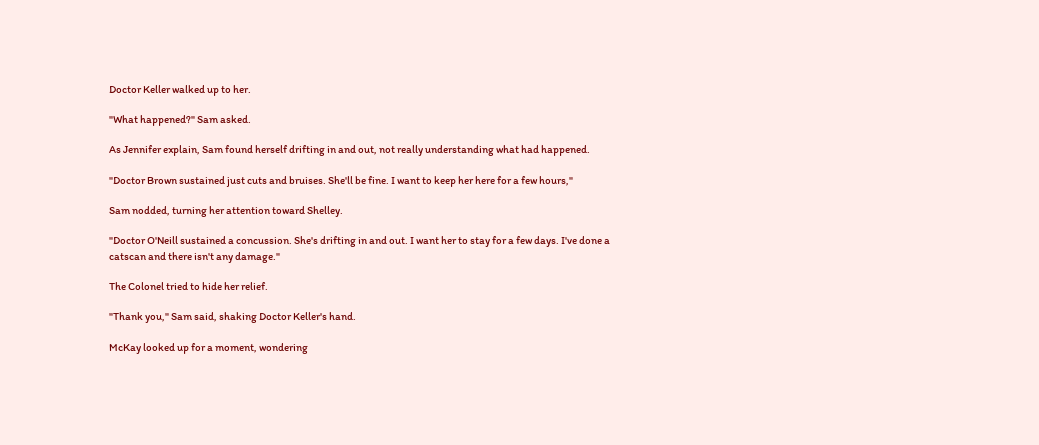Doctor Keller walked up to her.

"What happened?" Sam asked.

As Jennifer explain, Sam found herself drifting in and out, not really understanding what had happened.

"Doctor Brown sustained just cuts and bruises. She'll be fine. I want to keep her here for a few hours,"

Sam nodded, turning her attention toward Shelley.

"Doctor O'Neill sustained a concussion. She's drifting in and out. I want her to stay for a few days. I've done a catscan and there isn't any damage."

The Colonel tried to hide her relief.

"Thank you," Sam said, shaking Doctor Keller's hand.

McKay looked up for a moment, wondering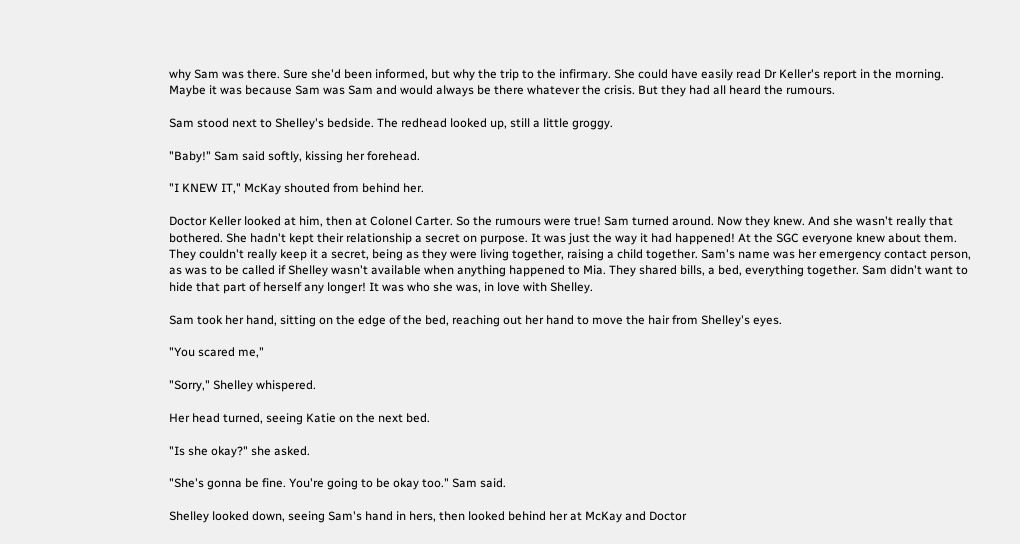why Sam was there. Sure she'd been informed, but why the trip to the infirmary. She could have easily read Dr Keller's report in the morning. Maybe it was because Sam was Sam and would always be there whatever the crisis. But they had all heard the rumours.

Sam stood next to Shelley's bedside. The redhead looked up, still a little groggy.

"Baby!" Sam said softly, kissing her forehead.

"I KNEW IT," McKay shouted from behind her.

Doctor Keller looked at him, then at Colonel Carter. So the rumours were true! Sam turned around. Now they knew. And she wasn't really that bothered. She hadn't kept their relationship a secret on purpose. It was just the way it had happened! At the SGC everyone knew about them. They couldn't really keep it a secret, being as they were living together, raising a child together. Sam's name was her emergency contact person, as was to be called if Shelley wasn't available when anything happened to Mia. They shared bills, a bed, everything together. Sam didn't want to hide that part of herself any longer! It was who she was, in love with Shelley.

Sam took her hand, sitting on the edge of the bed, reaching out her hand to move the hair from Shelley's eyes.

"You scared me,"

"Sorry," Shelley whispered.

Her head turned, seeing Katie on the next bed.

"Is she okay?" she asked.

"She's gonna be fine. You're going to be okay too." Sam said.

Shelley looked down, seeing Sam's hand in hers, then looked behind her at McKay and Doctor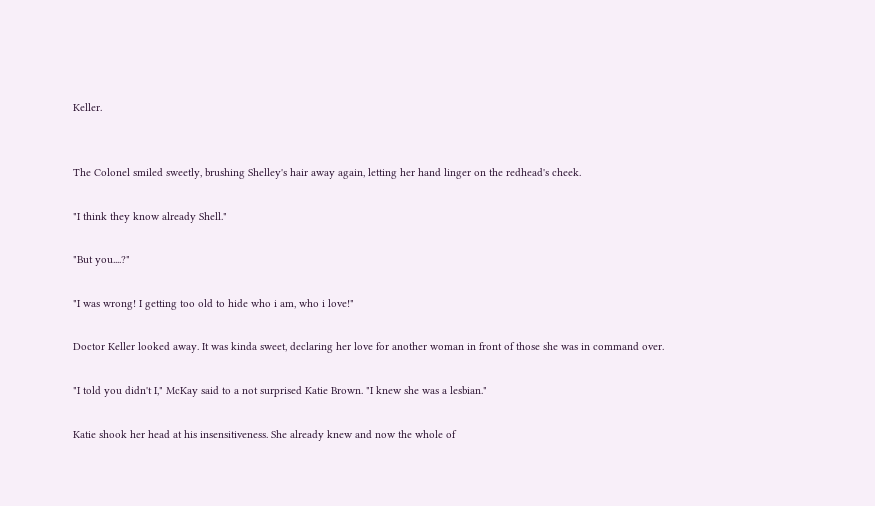Keller.


The Colonel smiled sweetly, brushing Shelley's hair away again, letting her hand linger on the redhead's cheek.

"I think they know already Shell."

"But you....?"

"I was wrong! I getting too old to hide who i am, who i love!"

Doctor Keller looked away. It was kinda sweet, declaring her love for another woman in front of those she was in command over.

"I told you didn't I," McKay said to a not surprised Katie Brown. "I knew she was a lesbian."

Katie shook her head at his insensitiveness. She already knew and now the whole of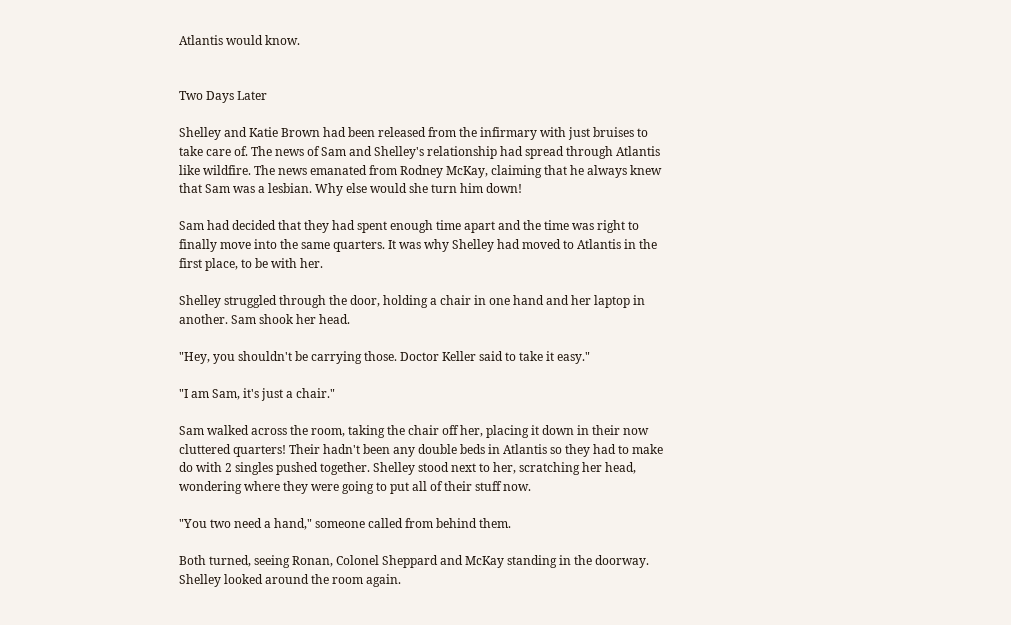Atlantis would know.


Two Days Later

Shelley and Katie Brown had been released from the infirmary with just bruises to take care of. The news of Sam and Shelley's relationship had spread through Atlantis like wildfire. The news emanated from Rodney McKay, claiming that he always knew that Sam was a lesbian. Why else would she turn him down!

Sam had decided that they had spent enough time apart and the time was right to finally move into the same quarters. It was why Shelley had moved to Atlantis in the first place, to be with her.

Shelley struggled through the door, holding a chair in one hand and her laptop in another. Sam shook her head.

"Hey, you shouldn't be carrying those. Doctor Keller said to take it easy."

"I am Sam, it's just a chair."

Sam walked across the room, taking the chair off her, placing it down in their now cluttered quarters! Their hadn't been any double beds in Atlantis so they had to make do with 2 singles pushed together. Shelley stood next to her, scratching her head, wondering where they were going to put all of their stuff now.

"You two need a hand," someone called from behind them.

Both turned, seeing Ronan, Colonel Sheppard and McKay standing in the doorway. Shelley looked around the room again.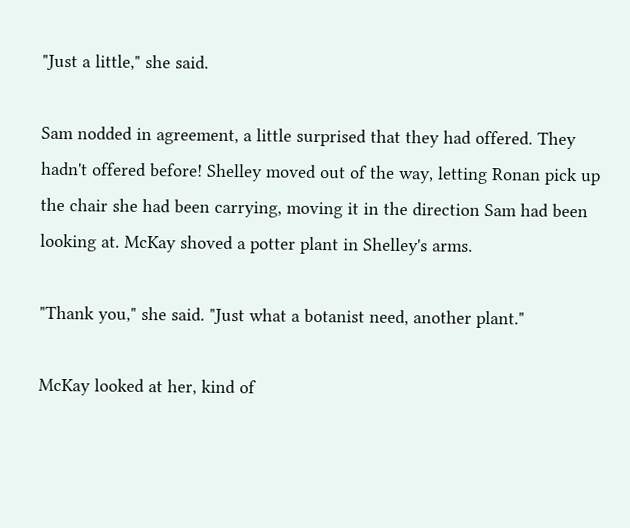"Just a little," she said.

Sam nodded in agreement, a little surprised that they had offered. They hadn't offered before! Shelley moved out of the way, letting Ronan pick up the chair she had been carrying, moving it in the direction Sam had been looking at. McKay shoved a potter plant in Shelley's arms.

"Thank you," she said. "Just what a botanist need, another plant."

McKay looked at her, kind of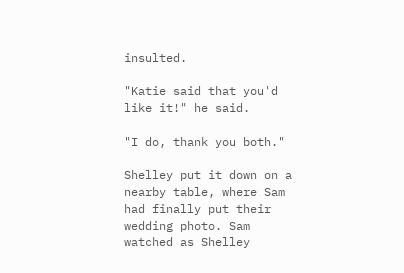insulted.

"Katie said that you'd like it!" he said.

"I do, thank you both."

Shelley put it down on a nearby table, where Sam had finally put their wedding photo. Sam watched as Shelley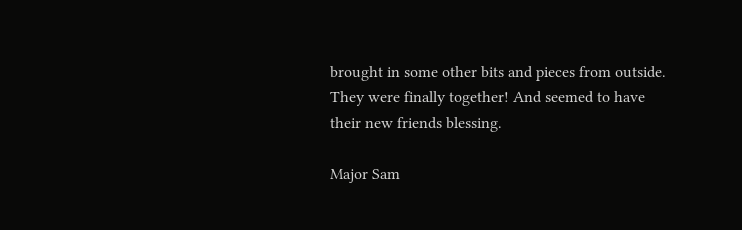brought in some other bits and pieces from outside. They were finally together! And seemed to have their new friends blessing.

Major Sam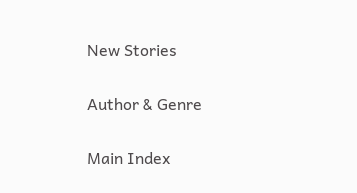New Stories

Author & Genre

Main Index